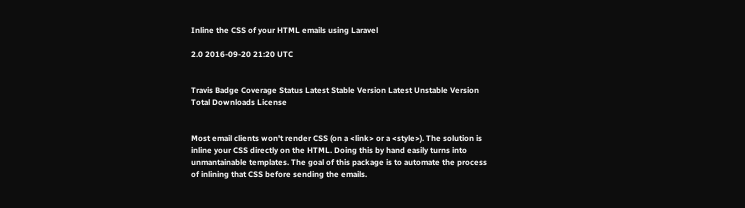Inline the CSS of your HTML emails using Laravel

2.0 2016-09-20 21:20 UTC


Travis Badge Coverage Status Latest Stable Version Latest Unstable Version Total Downloads License


Most email clients won't render CSS (on a <link> or a <style>). The solution is inline your CSS directly on the HTML. Doing this by hand easily turns into unmantainable templates. The goal of this package is to automate the process of inlining that CSS before sending the emails.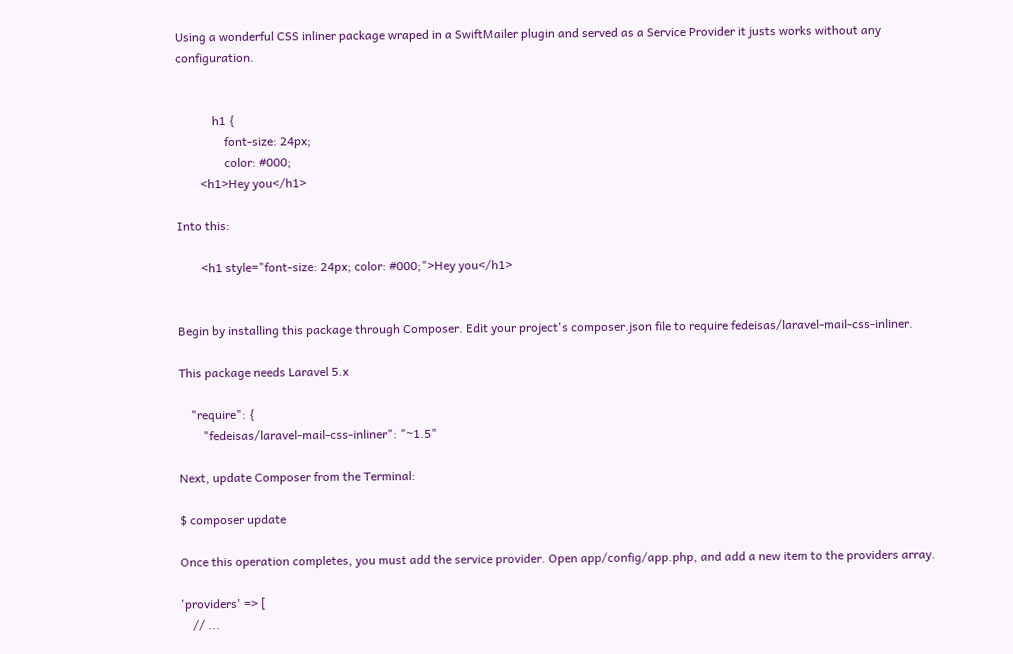Using a wonderful CSS inliner package wraped in a SwiftMailer plugin and served as a Service Provider it justs works without any configuration.


            h1 {
                font-size: 24px;
                color: #000;
        <h1>Hey you</h1>

Into this:

        <h1 style="font-size: 24px; color: #000;">Hey you</h1>


Begin by installing this package through Composer. Edit your project's composer.json file to require fedeisas/laravel-mail-css-inliner.

This package needs Laravel 5.x

    "require": {
        "fedeisas/laravel-mail-css-inliner": "~1.5"

Next, update Composer from the Terminal:

$ composer update

Once this operation completes, you must add the service provider. Open app/config/app.php, and add a new item to the providers array.

'providers' => [
    // ...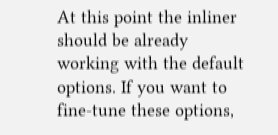At this point the inliner should be already working with the default options. If you want to fine-tune these options,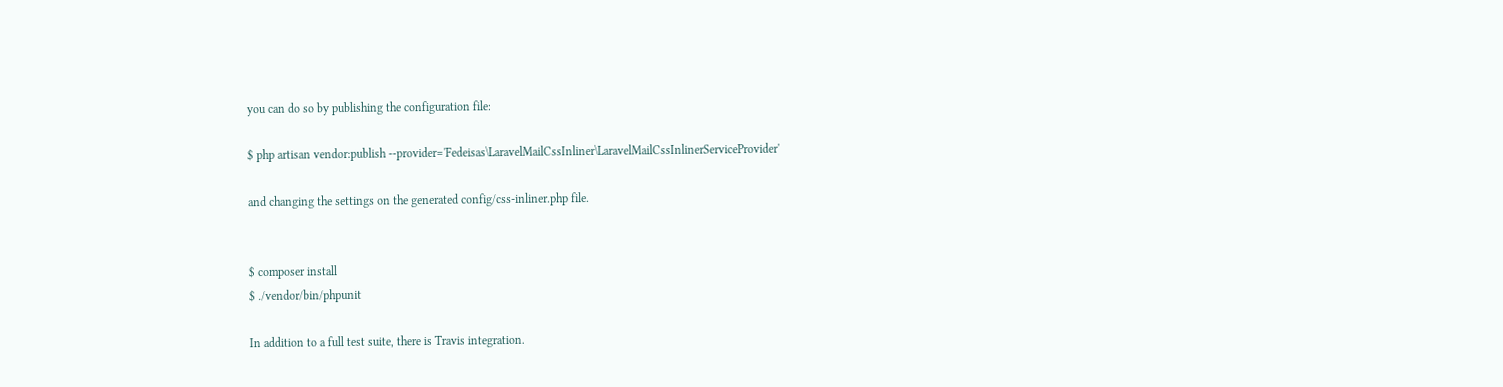you can do so by publishing the configuration file:

$ php artisan vendor:publish --provider='Fedeisas\LaravelMailCssInliner\LaravelMailCssInlinerServiceProvider'

and changing the settings on the generated config/css-inliner.php file.


$ composer install
$ ./vendor/bin/phpunit

In addition to a full test suite, there is Travis integration.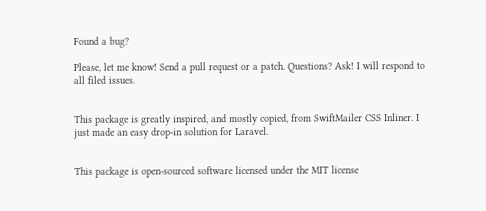Found a bug?

Please, let me know! Send a pull request or a patch. Questions? Ask! I will respond to all filed issues.


This package is greatly inspired, and mostly copied, from SwiftMailer CSS Inliner. I just made an easy drop-in solution for Laravel.


This package is open-sourced software licensed under the MIT license